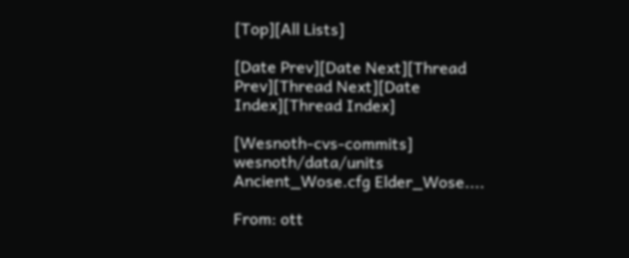[Top][All Lists]

[Date Prev][Date Next][Thread Prev][Thread Next][Date Index][Thread Index]

[Wesnoth-cvs-commits] wesnoth/data/units Ancient_Wose.cfg Elder_Wose....

From: ott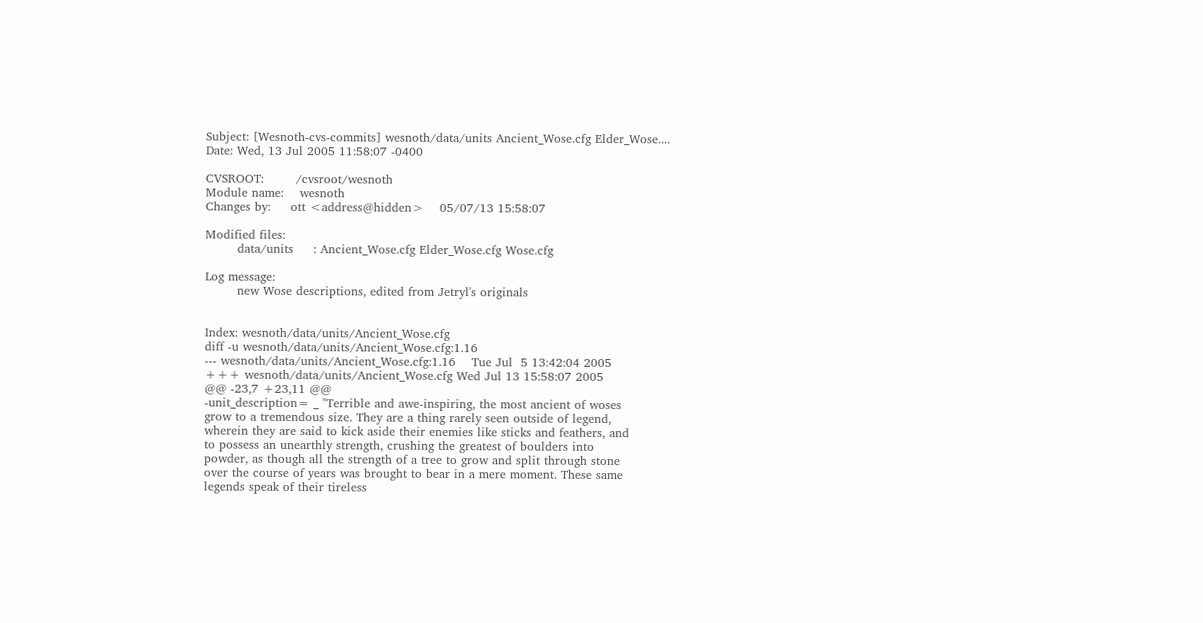Subject: [Wesnoth-cvs-commits] wesnoth/data/units Ancient_Wose.cfg Elder_Wose....
Date: Wed, 13 Jul 2005 11:58:07 -0400

CVSROOT:        /cvsroot/wesnoth
Module name:    wesnoth
Changes by:     ott <address@hidden>    05/07/13 15:58:07

Modified files:
        data/units     : Ancient_Wose.cfg Elder_Wose.cfg Wose.cfg

Log message:
        new Wose descriptions, edited from Jetryl's originals


Index: wesnoth/data/units/Ancient_Wose.cfg
diff -u wesnoth/data/units/Ancient_Wose.cfg:1.16
--- wesnoth/data/units/Ancient_Wose.cfg:1.16    Tue Jul  5 13:42:04 2005
+++ wesnoth/data/units/Ancient_Wose.cfg Wed Jul 13 15:58:07 2005
@@ -23,7 +23,11 @@
-unit_description= _ "Terrible and awe-inspiring, the most ancient of woses
grow to a tremendous size. They are a thing rarely seen outside of legend,
wherein they are said to kick aside their enemies like sticks and feathers, and
to possess an unearthly strength, crushing the greatest of boulders into
powder, as though all the strength of a tree to grow and split through stone
over the course of years was brought to bear in a mere moment. These same
legends speak of their tireless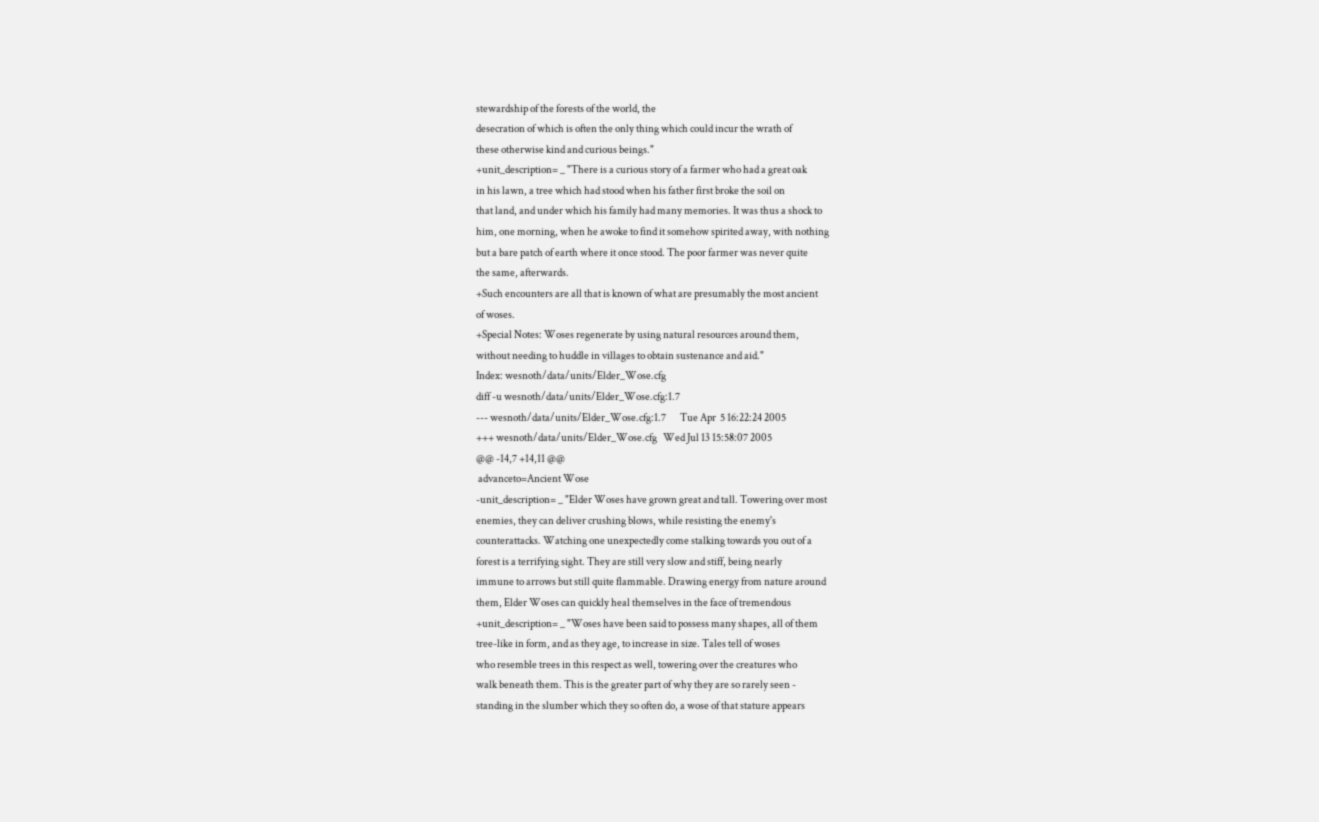stewardship of the forests of the world, the
desecration of which is often the only thing which could incur the wrath of
these otherwise kind and curious beings."
+unit_description= _ "There is a curious story of a farmer who had a great oak
in his lawn, a tree which had stood when his father first broke the soil on
that land, and under which his family had many memories. It was thus a shock to
him, one morning, when he awoke to find it somehow spirited away, with nothing
but a bare patch of earth where it once stood. The poor farmer was never quite
the same, afterwards.
+Such encounters are all that is known of what are presumably the most ancient
of woses.
+Special Notes: Woses regenerate by using natural resources around them,
without needing to huddle in villages to obtain sustenance and aid."
Index: wesnoth/data/units/Elder_Wose.cfg
diff -u wesnoth/data/units/Elder_Wose.cfg:1.7
--- wesnoth/data/units/Elder_Wose.cfg:1.7       Tue Apr  5 16:22:24 2005
+++ wesnoth/data/units/Elder_Wose.cfg   Wed Jul 13 15:58:07 2005
@@ -14,7 +14,11 @@
 advanceto=Ancient Wose
-unit_description= _ "Elder Woses have grown great and tall. Towering over most
enemies, they can deliver crushing blows, while resisting the enemy's
counterattacks. Watching one unexpectedly come stalking towards you out of a
forest is a terrifying sight. They are still very slow and stiff, being nearly
immune to arrows but still quite flammable. Drawing energy from nature around
them, Elder Woses can quickly heal themselves in the face of tremendous
+unit_description= _ "Woses have been said to possess many shapes, all of them
tree-like in form, and as they age, to increase in size. Tales tell of woses
who resemble trees in this respect as well, towering over the creatures who
walk beneath them. This is the greater part of why they are so rarely seen -
standing in the slumber which they so often do, a wose of that stature appears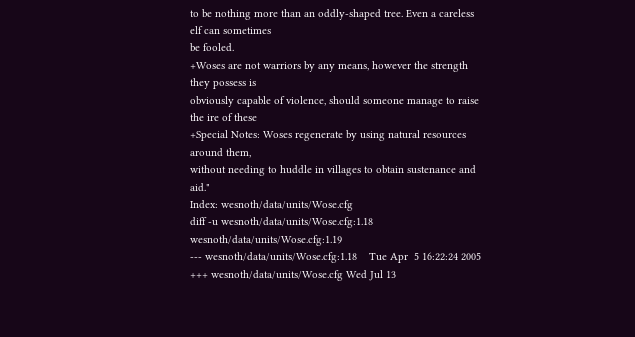to be nothing more than an oddly-shaped tree. Even a careless elf can sometimes
be fooled.
+Woses are not warriors by any means, however the strength they possess is
obviously capable of violence, should someone manage to raise the ire of these
+Special Notes: Woses regenerate by using natural resources around them,
without needing to huddle in villages to obtain sustenance and aid."
Index: wesnoth/data/units/Wose.cfg
diff -u wesnoth/data/units/Wose.cfg:1.18 wesnoth/data/units/Wose.cfg:1.19
--- wesnoth/data/units/Wose.cfg:1.18    Tue Apr  5 16:22:24 2005
+++ wesnoth/data/units/Wose.cfg Wed Jul 13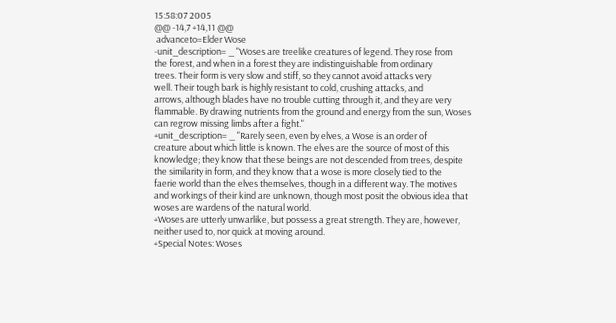15:58:07 2005
@@ -14,7 +14,11 @@
 advanceto=Elder Wose
-unit_description= _ "Woses are treelike creatures of legend. They rose from
the forest, and when in a forest they are indistinguishable from ordinary
trees. Their form is very slow and stiff, so they cannot avoid attacks very
well. Their tough bark is highly resistant to cold, crushing attacks, and
arrows, although blades have no trouble cutting through it, and they are very
flammable. By drawing nutrients from the ground and energy from the sun, Woses
can regrow missing limbs after a fight."
+unit_description= _ "Rarely seen, even by elves, a Wose is an order of
creature about which little is known. The elves are the source of most of this
knowledge; they know that these beings are not descended from trees, despite
the similarity in form, and they know that a wose is more closely tied to the
faerie world than the elves themselves, though in a different way. The motives
and workings of their kind are unknown, though most posit the obvious idea that
woses are wardens of the natural world.
+Woses are utterly unwarlike, but possess a great strength. They are, however,
neither used to, nor quick at moving around.
+Special Notes: Woses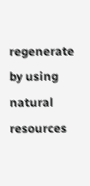regenerate by using natural resources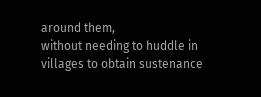around them,
without needing to huddle in villages to obtain sustenance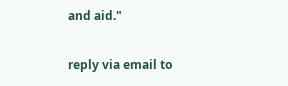and aid."

reply via email to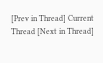[Prev in Thread] Current Thread [Next in Thread]